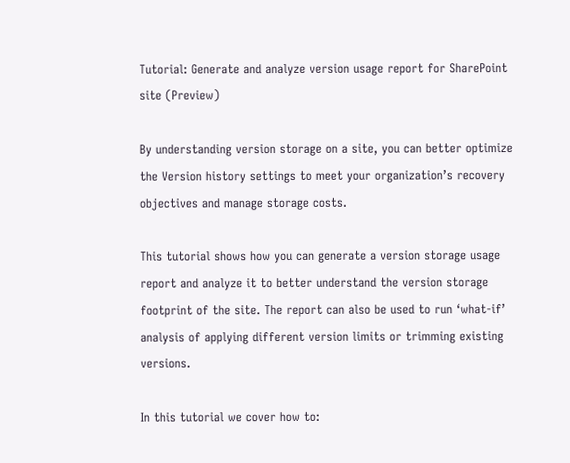Tutorial: Generate and analyze version usage report for SharePoint site (Preview)

By understanding version storage on a site, you can better optimize the Version history settings to meet your organization’s recovery objectives and manage storage costs.

This tutorial shows how you can generate a version storage usage report and analyze it to better understand the version storage footprint of the site. The report can also be used to run ‘what-if’ analysis of applying different version limits or trimming existing versions.

In this tutorial we cover how to: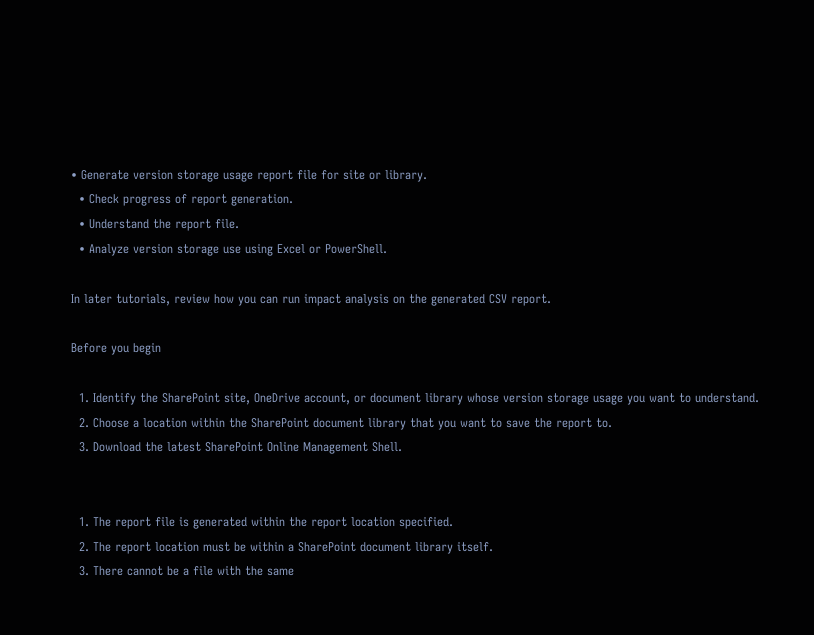• Generate version storage usage report file for site or library.
  • Check progress of report generation.
  • Understand the report file.
  • Analyze version storage use using Excel or PowerShell.

In later tutorials, review how you can run impact analysis on the generated CSV report.

Before you begin

  1. Identify the SharePoint site, OneDrive account, or document library whose version storage usage you want to understand.
  2. Choose a location within the SharePoint document library that you want to save the report to.
  3. Download the latest SharePoint Online Management Shell.


  1. The report file is generated within the report location specified.
  2. The report location must be within a SharePoint document library itself.
  3. There cannot be a file with the same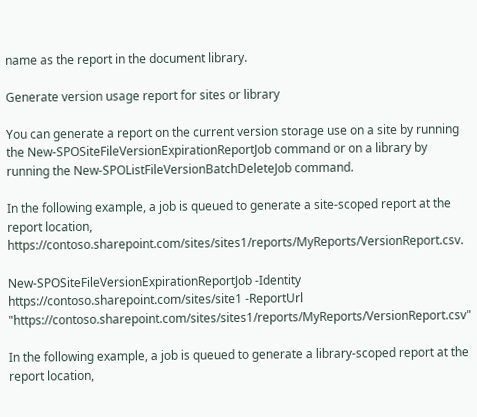name as the report in the document library.

Generate version usage report for sites or library

You can generate a report on the current version storage use on a site by running the New-SPOSiteFileVersionExpirationReportJob command or on a library by running the New-SPOListFileVersionBatchDeleteJob command.

In the following example, a job is queued to generate a site-scoped report at the report location, https://contoso.sharepoint.com/sites/sites1/reports/MyReports/VersionReport.csv.

New-SPOSiteFileVersionExpirationReportJob -Identity https://contoso.sharepoint.com/sites/site1 -ReportUrl "https://contoso.sharepoint.com/sites/sites1/reports/MyReports/VersionReport.csv"

In the following example, a job is queued to generate a library-scoped report at the report location,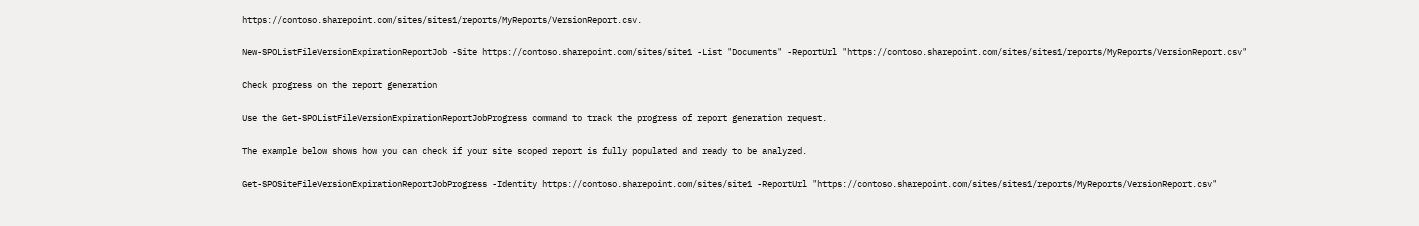https://contoso.sharepoint.com/sites/sites1/reports/MyReports/VersionReport.csv.

New-SPOListFileVersionExpirationReportJob -Site https://contoso.sharepoint.com/sites/site1 -List "Documents" -ReportUrl "https://contoso.sharepoint.com/sites/sites1/reports/MyReports/VersionReport.csv"

Check progress on the report generation

Use the Get-SPOListFileVersionExpirationReportJobProgress command to track the progress of report generation request.

The example below shows how you can check if your site scoped report is fully populated and ready to be analyzed.

Get-SPOSiteFileVersionExpirationReportJobProgress -Identity https://contoso.sharepoint.com/sites/site1 -ReportUrl "https://contoso.sharepoint.com/sites/sites1/reports/MyReports/VersionReport.csv"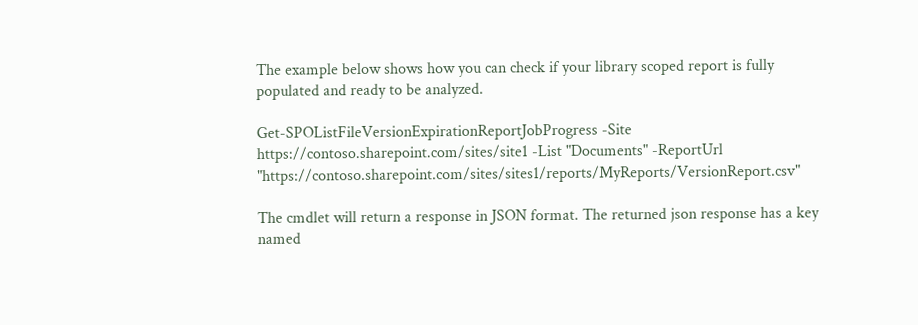The example below shows how you can check if your library scoped report is fully populated and ready to be analyzed.

Get-SPOListFileVersionExpirationReportJobProgress -Site https://contoso.sharepoint.com/sites/site1 -List "Documents" -ReportUrl "https://contoso.sharepoint.com/sites/sites1/reports/MyReports/VersionReport.csv"

The cmdlet will return a response in JSON format. The returned json response has a key named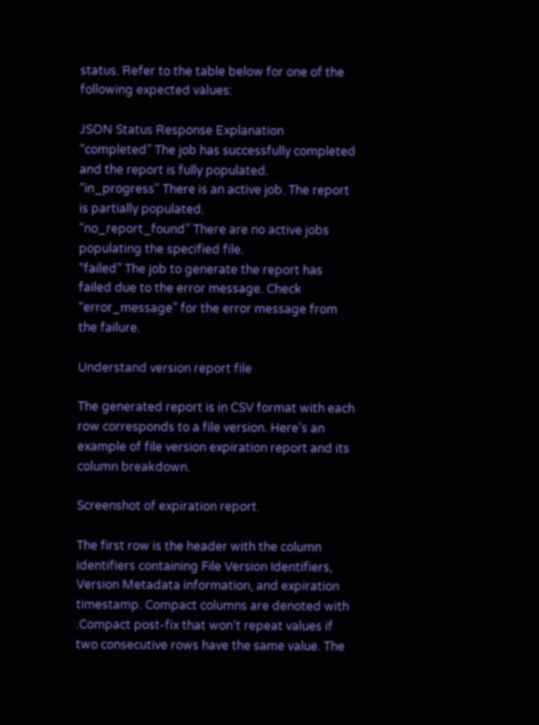status. Refer to the table below for one of the following expected values:

JSON Status Response Explanation
“completed” The job has successfully completed and the report is fully populated.
“in_progress” There is an active job. The report is partially populated.
“no_report_found” There are no active jobs populating the specified file.
“failed” The job to generate the report has failed due to the error message. Check “error_message” for the error message from the failure.

Understand version report file

The generated report is in CSV format with each row corresponds to a file version. Here’s an example of file version expiration report and its column breakdown.

Screenshot of expiration report.

The first row is the header with the column identifiers containing File Version Identifiers, Version Metadata information, and expiration timestamp. Compact columns are denoted with .Compact post-fix that won’t repeat values if two consecutive rows have the same value. The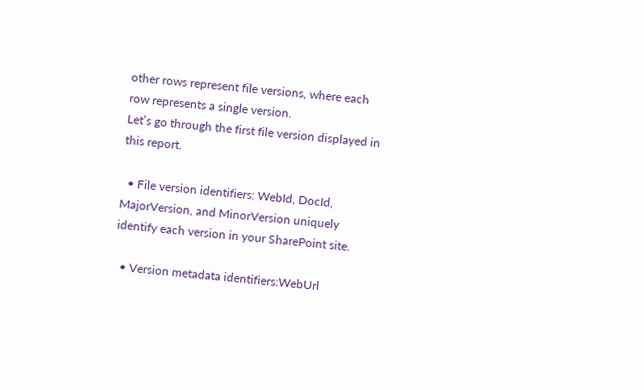other rows represent file versions, where each row represents a single version.
Let’s go through the first file version displayed in this report.

  • File version identifiers: WebId, DocId, MajorVersion, and MinorVersion uniquely identify each version in your SharePoint site.

  • Version metadata identifiers:WebUrl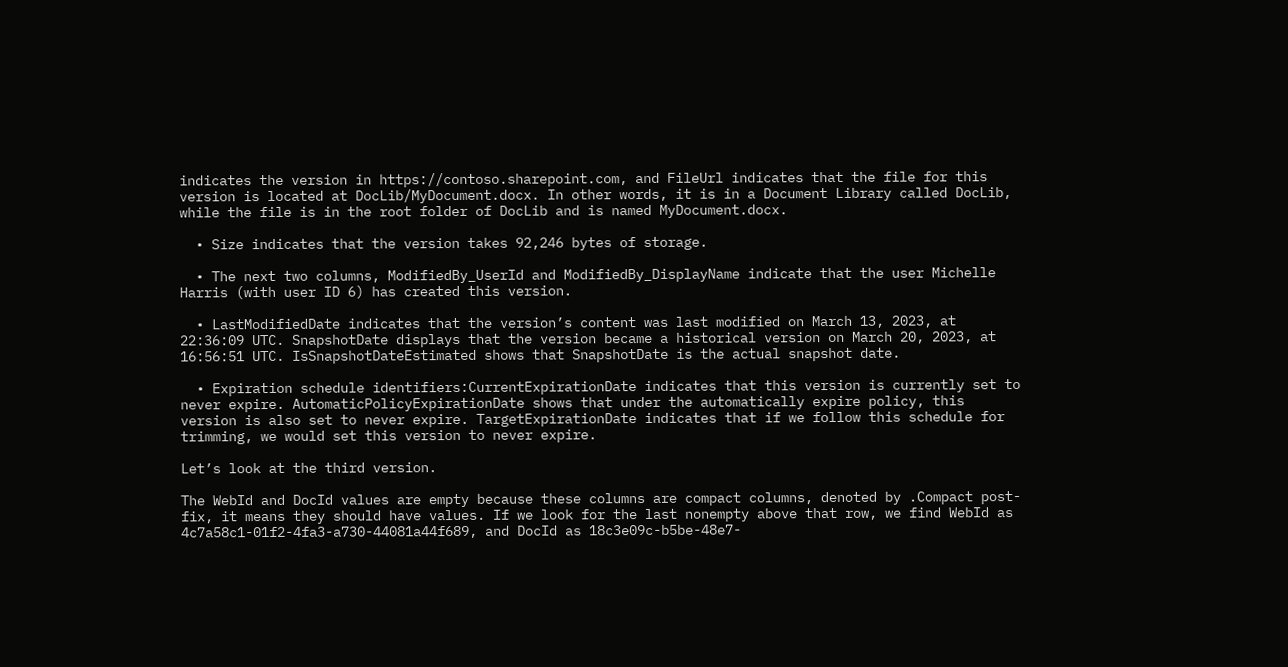indicates the version in https://contoso.sharepoint.com, and FileUrl indicates that the file for this version is located at DocLib/MyDocument.docx. In other words, it is in a Document Library called DocLib, while the file is in the root folder of DocLib and is named MyDocument.docx.

  • Size indicates that the version takes 92,246 bytes of storage.

  • The next two columns, ModifiedBy_UserId and ModifiedBy_DisplayName indicate that the user Michelle Harris (with user ID 6) has created this version.

  • LastModifiedDate indicates that the version’s content was last modified on March 13, 2023, at 22:36:09 UTC. SnapshotDate displays that the version became a historical version on March 20, 2023, at 16:56:51 UTC. IsSnapshotDateEstimated shows that SnapshotDate is the actual snapshot date.

  • Expiration schedule identifiers:CurrentExpirationDate indicates that this version is currently set to never expire. AutomaticPolicyExpirationDate shows that under the automatically expire policy, this version is also set to never expire. TargetExpirationDate indicates that if we follow this schedule for trimming, we would set this version to never expire.

Let’s look at the third version.

The WebId and DocId values are empty because these columns are compact columns, denoted by .Compact post-fix, it means they should have values. If we look for the last nonempty above that row, we find WebId as 4c7a58c1-01f2-4fa3-a730-44081a44f689, and DocId as 18c3e09c-b5be-48e7-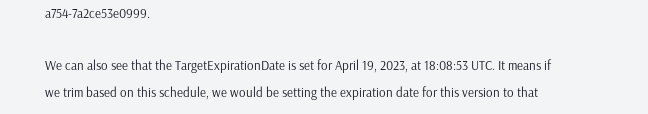a754-7a2ce53e0999.

We can also see that the TargetExpirationDate is set for April 19, 2023, at 18:08:53 UTC. It means if we trim based on this schedule, we would be setting the expiration date for this version to that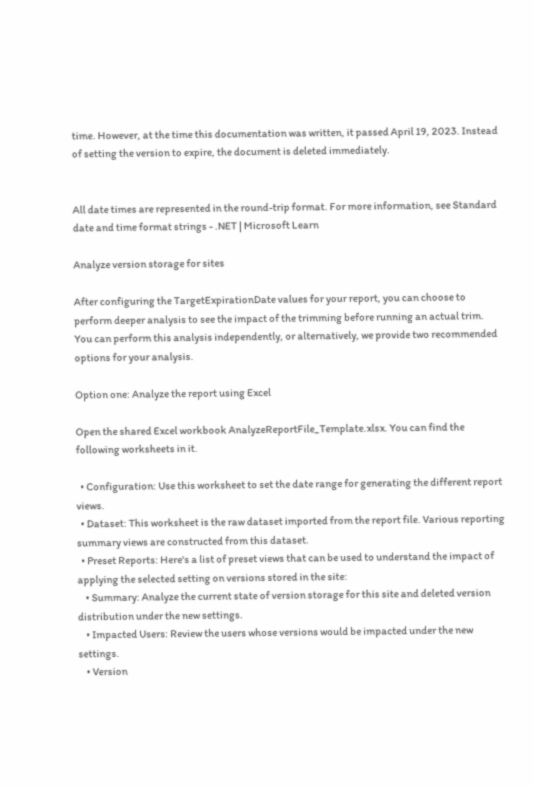time. However, at the time this documentation was written, it passed April 19, 2023. Instead of setting the version to expire, the document is deleted immediately.


All date times are represented in the round-trip format. For more information, see Standard date and time format strings - .NET | Microsoft Learn

Analyze version storage for sites

After configuring the TargetExpirationDate values for your report, you can choose to perform deeper analysis to see the impact of the trimming before running an actual trim. You can perform this analysis independently, or alternatively, we provide two recommended options for your analysis.

Option one: Analyze the report using Excel

Open the shared Excel workbook AnalyzeReportFile_Template.xlsx. You can find the following worksheets in it.

  • Configuration: Use this worksheet to set the date range for generating the different report views.
  • Dataset: This worksheet is the raw dataset imported from the report file. Various reporting summary views are constructed from this dataset.
  • Preset Reports: Here's a list of preset views that can be used to understand the impact of applying the selected setting on versions stored in the site:
    • Summary: Analyze the current state of version storage for this site and deleted version distribution under the new settings.
    • Impacted Users: Review the users whose versions would be impacted under the new settings.
    • Version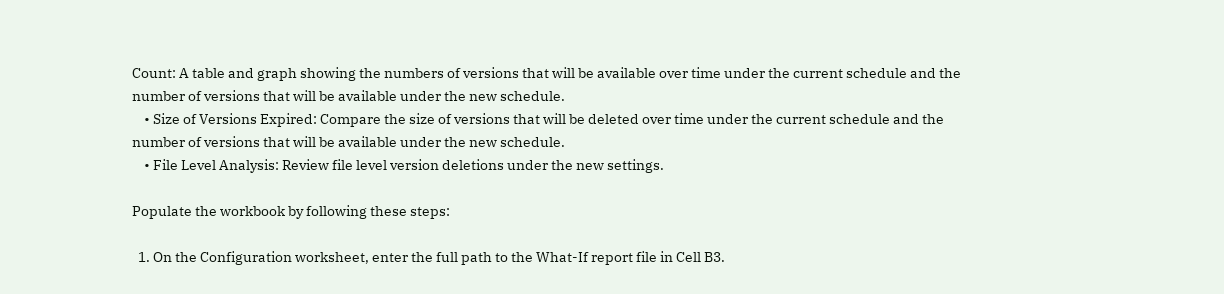Count: A table and graph showing the numbers of versions that will be available over time under the current schedule and the number of versions that will be available under the new schedule.
    • Size of Versions Expired: Compare the size of versions that will be deleted over time under the current schedule and the number of versions that will be available under the new schedule.
    • File Level Analysis: Review file level version deletions under the new settings.

Populate the workbook by following these steps:

  1. On the Configuration worksheet, enter the full path to the What-If report file in Cell B3.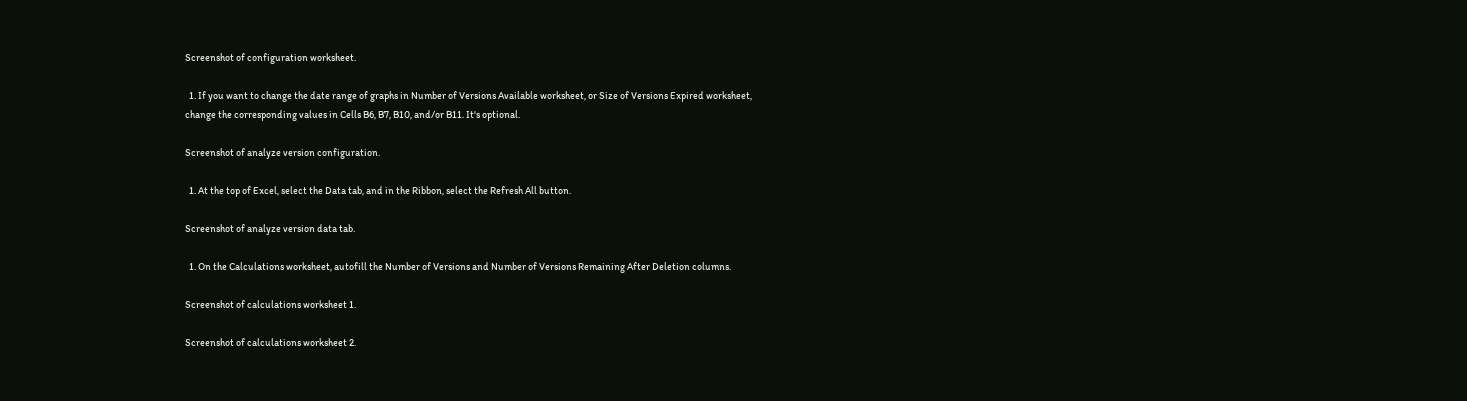Screenshot of configuration worksheet.

  1. If you want to change the date range of graphs in Number of Versions Available worksheet, or Size of Versions Expired worksheet, change the corresponding values in Cells B6, B7, B10, and/or B11. It's optional.

Screenshot of analyze version configuration.

  1. At the top of Excel, select the Data tab, and in the Ribbon, select the Refresh All button.

Screenshot of analyze version data tab.

  1. On the Calculations worksheet, autofill the Number of Versions and Number of Versions Remaining After Deletion columns.

Screenshot of calculations worksheet 1.

Screenshot of calculations worksheet 2.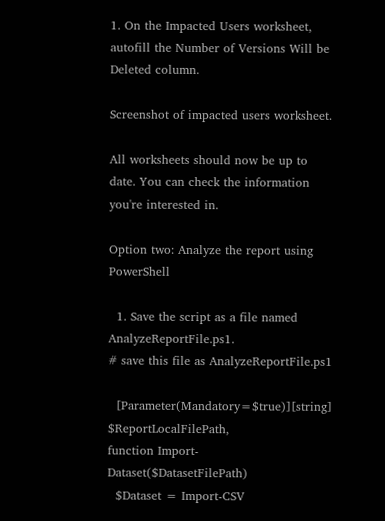1. On the Impacted Users worksheet, autofill the Number of Versions Will be Deleted column.

Screenshot of impacted users worksheet.

All worksheets should now be up to date. You can check the information you're interested in.

Option two: Analyze the report using PowerShell

  1. Save the script as a file named AnalyzeReportFile.ps1.
# save this file as AnalyzeReportFile.ps1

  [Parameter(Mandatory=$true)][string] $ReportLocalFilePath,
function Import-Dataset($DatasetFilePath)
  $Dataset = Import-CSV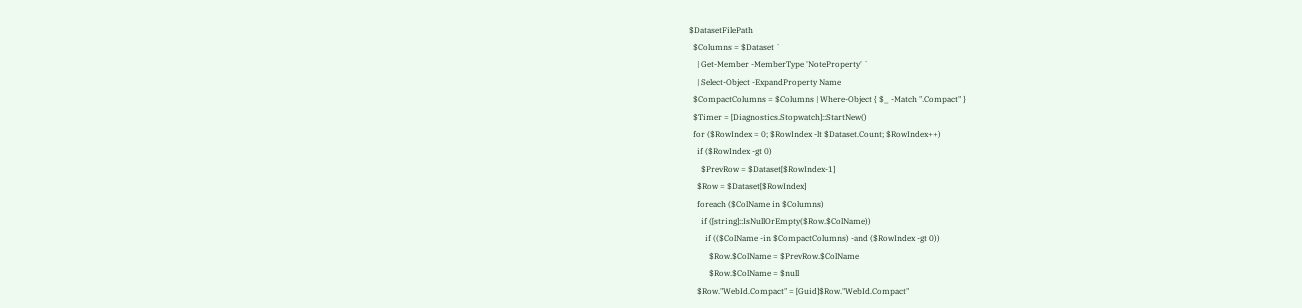$DatasetFilePath
  $Columns = $Dataset `
    | Get-Member -MemberType 'NoteProperty' `
    | Select-Object -ExpandProperty Name
  $CompactColumns = $Columns | Where-Object { $_ -Match ".Compact" }
  $Timer = [Diagnostics.Stopwatch]::StartNew()
  for ($RowIndex = 0; $RowIndex -lt $Dataset.Count; $RowIndex++)
    if ($RowIndex -gt 0)
      $PrevRow = $Dataset[$RowIndex-1]
    $Row = $Dataset[$RowIndex]
    foreach ($ColName in $Columns)
      if ([string]::IsNullOrEmpty($Row.$ColName))
        if (($ColName -in $CompactColumns) -and ($RowIndex -gt 0))
          $Row.$ColName = $PrevRow.$ColName
          $Row.$ColName = $null
    $Row."WebId.Compact" = [Guid]$Row."WebId.Compact"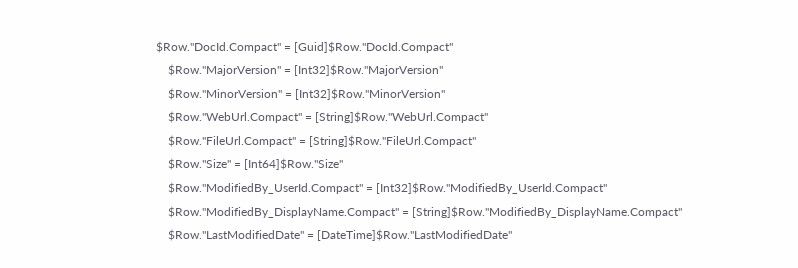$Row."DocId.Compact" = [Guid]$Row."DocId.Compact"
    $Row."MajorVersion" = [Int32]$Row."MajorVersion"
    $Row."MinorVersion" = [Int32]$Row."MinorVersion"
    $Row."WebUrl.Compact" = [String]$Row."WebUrl.Compact"
    $Row."FileUrl.Compact" = [String]$Row."FileUrl.Compact"
    $Row."Size" = [Int64]$Row."Size"
    $Row."ModifiedBy_UserId.Compact" = [Int32]$Row."ModifiedBy_UserId.Compact"
    $Row."ModifiedBy_DisplayName.Compact" = [String]$Row."ModifiedBy_DisplayName.Compact"
    $Row."LastModifiedDate" = [DateTime]$Row."LastModifiedDate"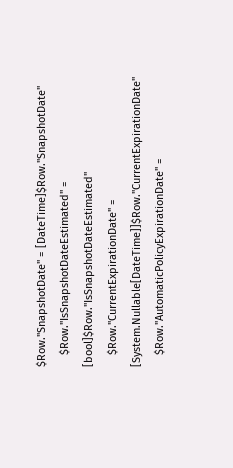$Row."SnapshotDate" = [DateTime]$Row."SnapshotDate"
    $Row."IsSnapshotDateEstimated" = [bool]$Row."IsSnapshotDateEstimated"
    $Row."CurrentExpirationDate" = [System.Nullable[DateTime]]$Row."CurrentExpirationDate"
    $Row."AutomaticPolicyExpirationDate" =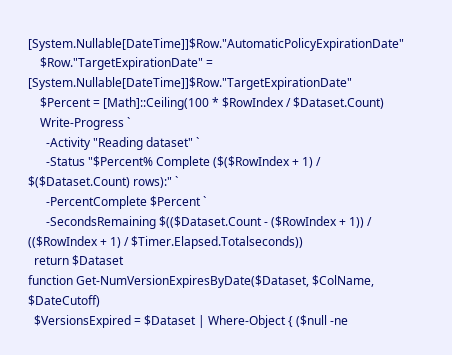[System.Nullable[DateTime]]$Row."AutomaticPolicyExpirationDate"
    $Row."TargetExpirationDate" = [System.Nullable[DateTime]]$Row."TargetExpirationDate"
    $Percent = [Math]::Ceiling(100 * $RowIndex / $Dataset.Count)
    Write-Progress `
      -Activity "Reading dataset" `
      -Status "$Percent% Complete ($($RowIndex + 1) / $($Dataset.Count) rows):" `
      -PercentComplete $Percent `
      -SecondsRemaining $(($Dataset.Count - ($RowIndex + 1)) / (($RowIndex + 1) / $Timer.Elapsed.Totalseconds))
  return $Dataset
function Get-NumVersionExpiresByDate($Dataset, $ColName, $DateCutoff)
  $VersionsExpired = $Dataset | Where-Object { ($null -ne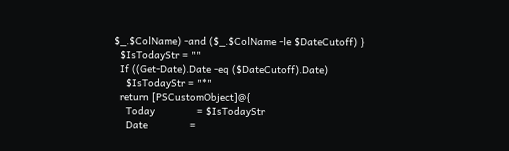$_.$ColName) -and ($_.$ColName -le $DateCutoff) }
  $IsTodayStr = ""
  If ((Get-Date).Date -eq ($DateCutoff).Date)
    $IsTodayStr = "*"
  return [PSCustomObject]@{
    Today              = $IsTodayStr
    Date              =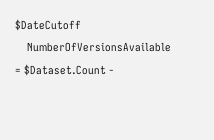$DateCutoff
    NumberOfVersionsAvailable    = $Dataset.Count -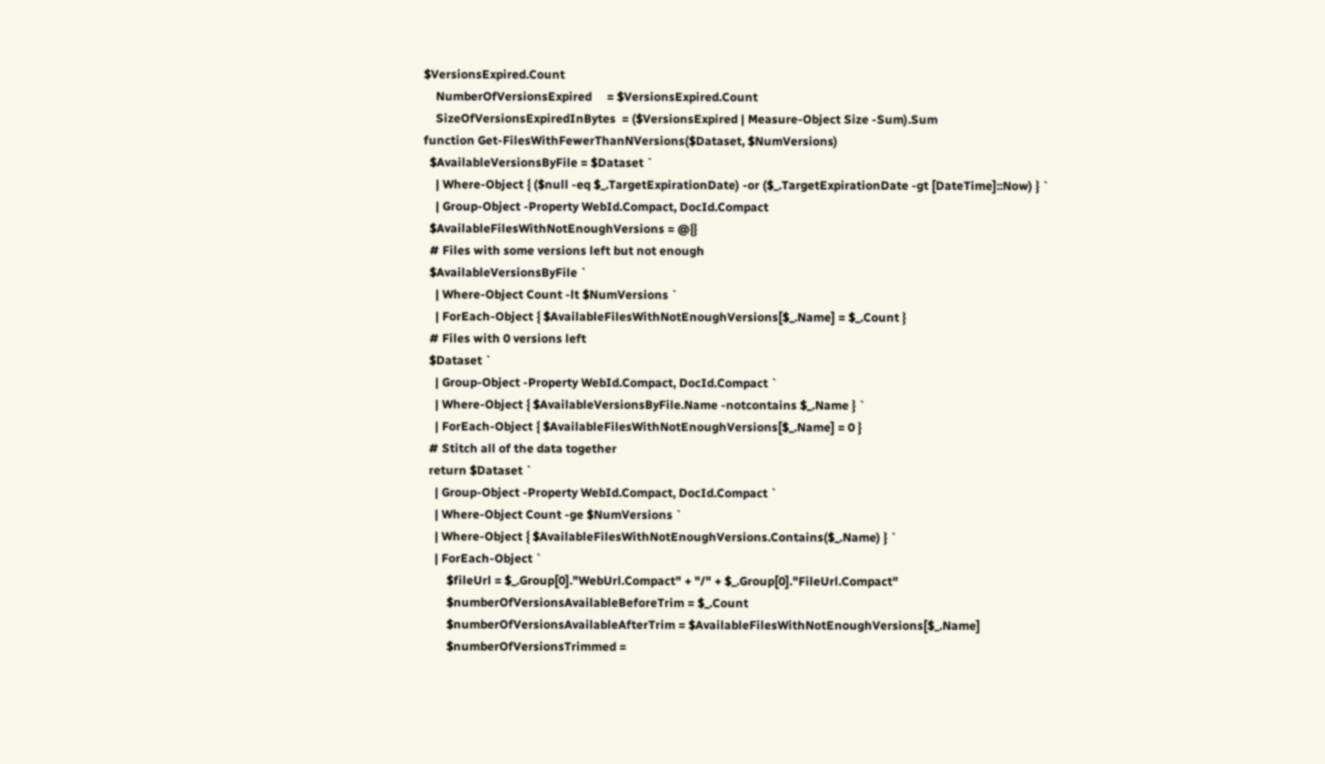$VersionsExpired.Count
    NumberOfVersionsExpired     = $VersionsExpired.Count
    SizeOfVersionsExpiredInBytes  = ($VersionsExpired | Measure-Object Size -Sum).Sum
function Get-FilesWithFewerThanNVersions($Dataset, $NumVersions)
  $AvailableVersionsByFile = $Dataset `
    | Where-Object { ($null -eq $_.TargetExpirationDate) -or ($_.TargetExpirationDate -gt [DateTime]::Now) } `
    | Group-Object -Property WebId.Compact, DocId.Compact
  $AvailableFilesWithNotEnoughVersions = @{}
  # Files with some versions left but not enough
  $AvailableVersionsByFile `
    | Where-Object Count -lt $NumVersions `
    | ForEach-Object { $AvailableFilesWithNotEnoughVersions[$_.Name] = $_.Count }
  # Files with 0 versions left
  $Dataset `
    | Group-Object -Property WebId.Compact, DocId.Compact `
    | Where-Object { $AvailableVersionsByFile.Name -notcontains $_.Name } `
    | ForEach-Object { $AvailableFilesWithNotEnoughVersions[$_.Name] = 0 }
  # Stitch all of the data together
  return $Dataset `
    | Group-Object -Property WebId.Compact, DocId.Compact `
    | Where-Object Count -ge $NumVersions `
    | Where-Object { $AvailableFilesWithNotEnoughVersions.Contains($_.Name) } `
    | ForEach-Object `
        $fileUrl = $_.Group[0]."WebUrl.Compact" + "/" + $_.Group[0]."FileUrl.Compact"
        $numberOfVersionsAvailableBeforeTrim = $_.Count
        $numberOfVersionsAvailableAfterTrim = $AvailableFilesWithNotEnoughVersions[$_.Name]
        $numberOfVersionsTrimmed =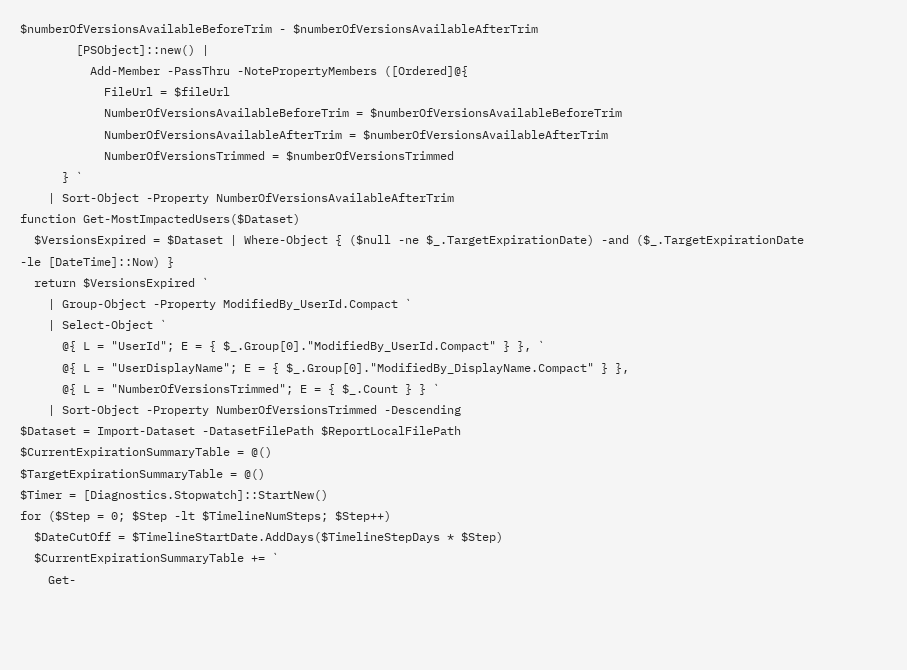$numberOfVersionsAvailableBeforeTrim - $numberOfVersionsAvailableAfterTrim
        [PSObject]::new() |
          Add-Member -PassThru -NotePropertyMembers ([Ordered]@{
            FileUrl = $fileUrl
            NumberOfVersionsAvailableBeforeTrim = $numberOfVersionsAvailableBeforeTrim
            NumberOfVersionsAvailableAfterTrim = $numberOfVersionsAvailableAfterTrim
            NumberOfVersionsTrimmed = $numberOfVersionsTrimmed
      } `
    | Sort-Object -Property NumberOfVersionsAvailableAfterTrim
function Get-MostImpactedUsers($Dataset)
  $VersionsExpired = $Dataset | Where-Object { ($null -ne $_.TargetExpirationDate) -and ($_.TargetExpirationDate -le [DateTime]::Now) }
  return $VersionsExpired `
    | Group-Object -Property ModifiedBy_UserId.Compact `
    | Select-Object `
      @{ L = "UserId"; E = { $_.Group[0]."ModifiedBy_UserId.Compact" } }, `
      @{ L = "UserDisplayName"; E = { $_.Group[0]."ModifiedBy_DisplayName.Compact" } },
      @{ L = "NumberOfVersionsTrimmed"; E = { $_.Count } } `
    | Sort-Object -Property NumberOfVersionsTrimmed -Descending
$Dataset = Import-Dataset -DatasetFilePath $ReportLocalFilePath
$CurrentExpirationSummaryTable = @()
$TargetExpirationSummaryTable = @()
$Timer = [Diagnostics.Stopwatch]::StartNew()
for ($Step = 0; $Step -lt $TimelineNumSteps; $Step++)
  $DateCutOff = $TimelineStartDate.AddDays($TimelineStepDays * $Step)
  $CurrentExpirationSummaryTable += `
    Get-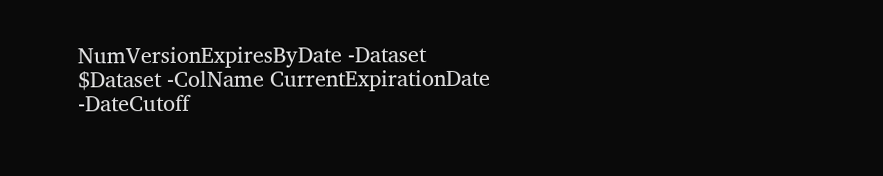NumVersionExpiresByDate -Dataset $Dataset -ColName CurrentExpirationDate -DateCutoff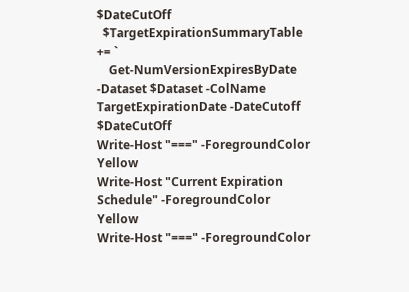$DateCutOff
  $TargetExpirationSummaryTable += `
    Get-NumVersionExpiresByDate -Dataset $Dataset -ColName TargetExpirationDate -DateCutoff $DateCutOff
Write-Host "===" -ForegroundColor Yellow
Write-Host "Current Expiration Schedule" -ForegroundColor Yellow
Write-Host "===" -ForegroundColor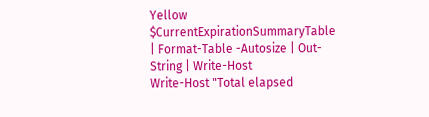Yellow
$CurrentExpirationSummaryTable | Format-Table -Autosize | Out-String | Write-Host
Write-Host "Total elapsed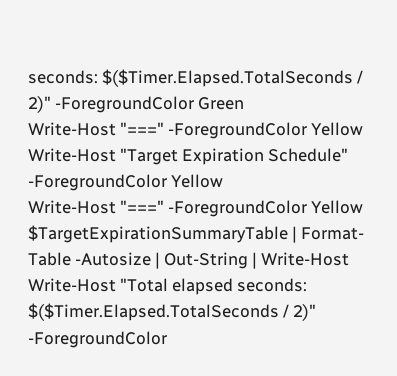seconds: $($Timer.Elapsed.TotalSeconds / 2)" -ForegroundColor Green
Write-Host "===" -ForegroundColor Yellow
Write-Host "Target Expiration Schedule" -ForegroundColor Yellow
Write-Host "===" -ForegroundColor Yellow
$TargetExpirationSummaryTable | Format-Table -Autosize | Out-String | Write-Host
Write-Host "Total elapsed seconds: $($Timer.Elapsed.TotalSeconds / 2)" -ForegroundColor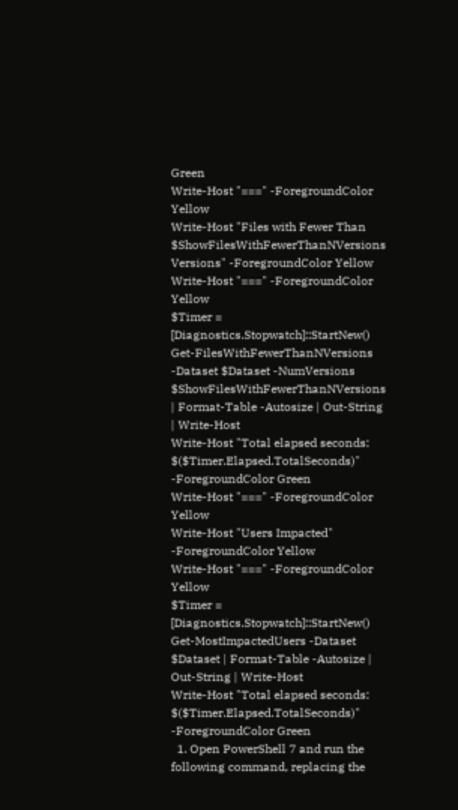Green
Write-Host "===" -ForegroundColor Yellow
Write-Host "Files with Fewer Than $ShowFilesWithFewerThanNVersions Versions" -ForegroundColor Yellow
Write-Host "===" -ForegroundColor Yellow
$Timer = [Diagnostics.Stopwatch]::StartNew()
Get-FilesWithFewerThanNVersions -Dataset $Dataset -NumVersions $ShowFilesWithFewerThanNVersions | Format-Table -Autosize | Out-String | Write-Host
Write-Host "Total elapsed seconds: $($Timer.Elapsed.TotalSeconds)" -ForegroundColor Green
Write-Host "===" -ForegroundColor Yellow
Write-Host "Users Impacted" -ForegroundColor Yellow
Write-Host "===" -ForegroundColor Yellow
$Timer = [Diagnostics.Stopwatch]::StartNew()
Get-MostImpactedUsers -Dataset $Dataset | Format-Table -Autosize | Out-String | Write-Host
Write-Host "Total elapsed seconds: $($Timer.Elapsed.TotalSeconds)" -ForegroundColor Green
  1. Open PowerShell 7 and run the following command, replacing the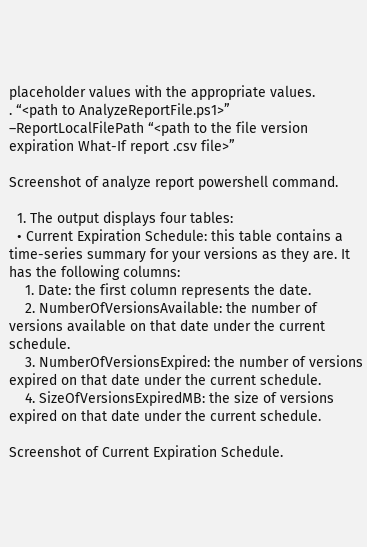placeholder values with the appropriate values.
. “<path to AnalyzeReportFile.ps1>” –ReportLocalFilePath “<path to the file version expiration What-If report .csv file>”

Screenshot of analyze report powershell command.

  1. The output displays four tables:
  • Current Expiration Schedule: this table contains a time-series summary for your versions as they are. It has the following columns:
    1. Date: the first column represents the date.
    2. NumberOfVersionsAvailable: the number of versions available on that date under the current schedule.
    3. NumberOfVersionsExpired: the number of versions expired on that date under the current schedule.
    4. SizeOfVersionsExpiredMB: the size of versions expired on that date under the current schedule.

Screenshot of Current Expiration Schedule.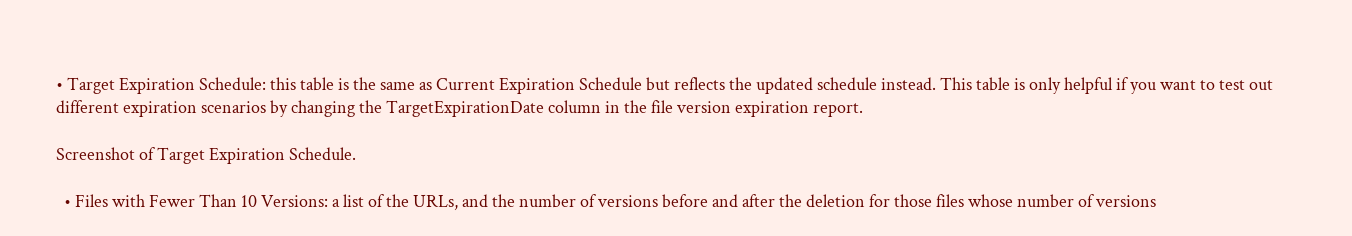• Target Expiration Schedule: this table is the same as Current Expiration Schedule but reflects the updated schedule instead. This table is only helpful if you want to test out different expiration scenarios by changing the TargetExpirationDate column in the file version expiration report.

Screenshot of Target Expiration Schedule.

  • Files with Fewer Than 10 Versions: a list of the URLs, and the number of versions before and after the deletion for those files whose number of versions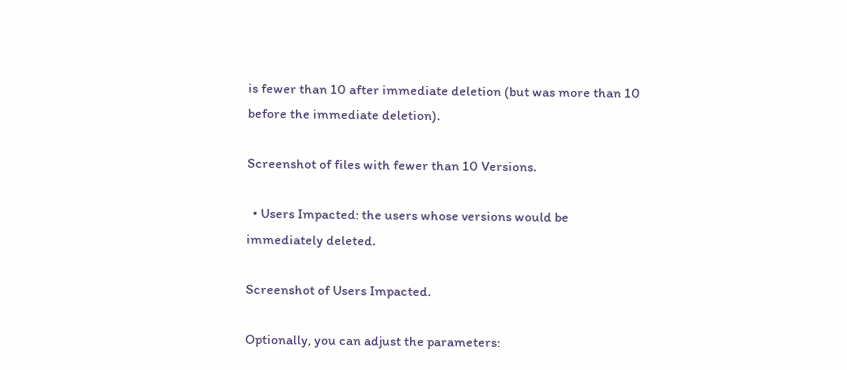is fewer than 10 after immediate deletion (but was more than 10 before the immediate deletion).

Screenshot of files with fewer than 10 Versions.

  • Users Impacted: the users whose versions would be immediately deleted.

Screenshot of Users Impacted.

Optionally, you can adjust the parameters: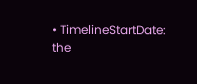• TimelineStartDate: the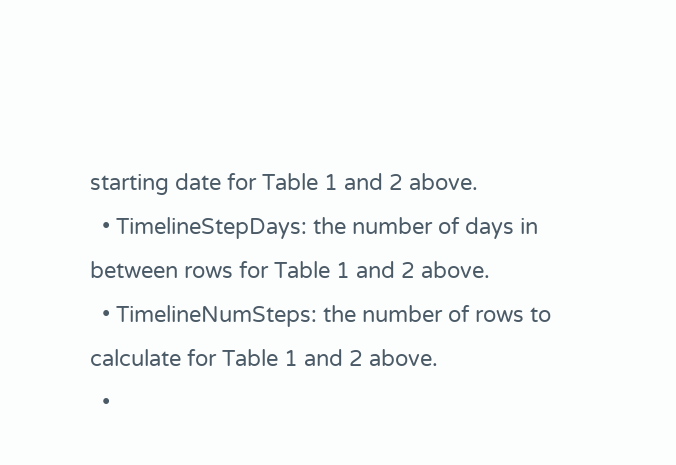starting date for Table 1 and 2 above.
  • TimelineStepDays: the number of days in between rows for Table 1 and 2 above.
  • TimelineNumSteps: the number of rows to calculate for Table 1 and 2 above.
  •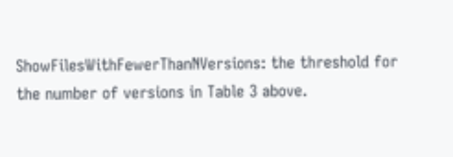ShowFilesWithFewerThanNVersions: the threshold for the number of versions in Table 3 above.